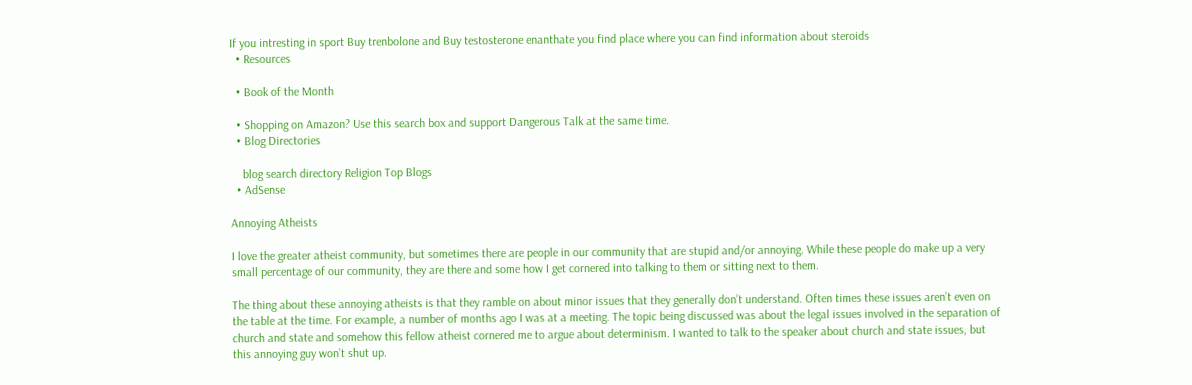If you intresting in sport Buy trenbolone and Buy testosterone enanthate you find place where you can find information about steroids
  • Resources

  • Book of the Month

  • Shopping on Amazon? Use this search box and support Dangerous Talk at the same time.
  • Blog Directories

    blog search directory Religion Top Blogs
  • AdSense

Annoying Atheists

I love the greater atheist community, but sometimes there are people in our community that are stupid and/or annoying. While these people do make up a very small percentage of our community, they are there and some how I get cornered into talking to them or sitting next to them.

The thing about these annoying atheists is that they ramble on about minor issues that they generally don’t understand. Often times these issues aren’t even on the table at the time. For example, a number of months ago I was at a meeting. The topic being discussed was about the legal issues involved in the separation of church and state and somehow this fellow atheist cornered me to argue about determinism. I wanted to talk to the speaker about church and state issues, but this annoying guy won’t shut up.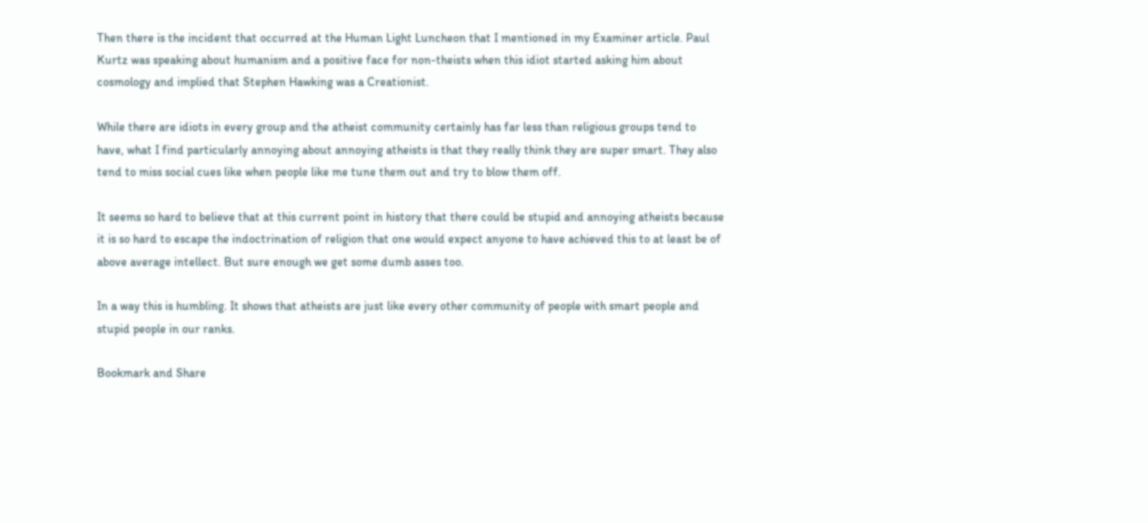Then there is the incident that occurred at the Human Light Luncheon that I mentioned in my Examiner article. Paul Kurtz was speaking about humanism and a positive face for non-theists when this idiot started asking him about cosmology and implied that Stephen Hawking was a Creationist.

While there are idiots in every group and the atheist community certainly has far less than religious groups tend to have, what I find particularly annoying about annoying atheists is that they really think they are super smart. They also tend to miss social cues like when people like me tune them out and try to blow them off.

It seems so hard to believe that at this current point in history that there could be stupid and annoying atheists because it is so hard to escape the indoctrination of religion that one would expect anyone to have achieved this to at least be of above average intellect. But sure enough we get some dumb asses too.

In a way this is humbling. It shows that atheists are just like every other community of people with smart people and stupid people in our ranks.

Bookmark and Share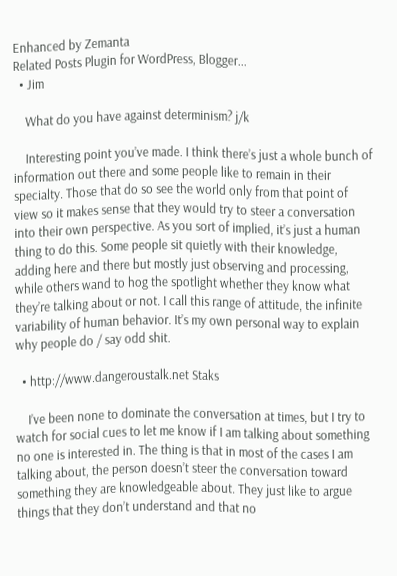Enhanced by Zemanta
Related Posts Plugin for WordPress, Blogger...
  • Jim

    What do you have against determinism? j/k

    Interesting point you’ve made. I think there’s just a whole bunch of information out there and some people like to remain in their specialty. Those that do so see the world only from that point of view so it makes sense that they would try to steer a conversation into their own perspective. As you sort of implied, it’s just a human thing to do this. Some people sit quietly with their knowledge, adding here and there but mostly just observing and processing, while others wand to hog the spotlight whether they know what they’re talking about or not. I call this range of attitude, the infinite variability of human behavior. It’s my own personal way to explain why people do / say odd shit.

  • http://www.dangeroustalk.net Staks

    I’ve been none to dominate the conversation at times, but I try to watch for social cues to let me know if I am talking about something no one is interested in. The thing is that in most of the cases I am talking about, the person doesn’t steer the conversation toward something they are knowledgeable about. They just like to argue things that they don’t understand and that no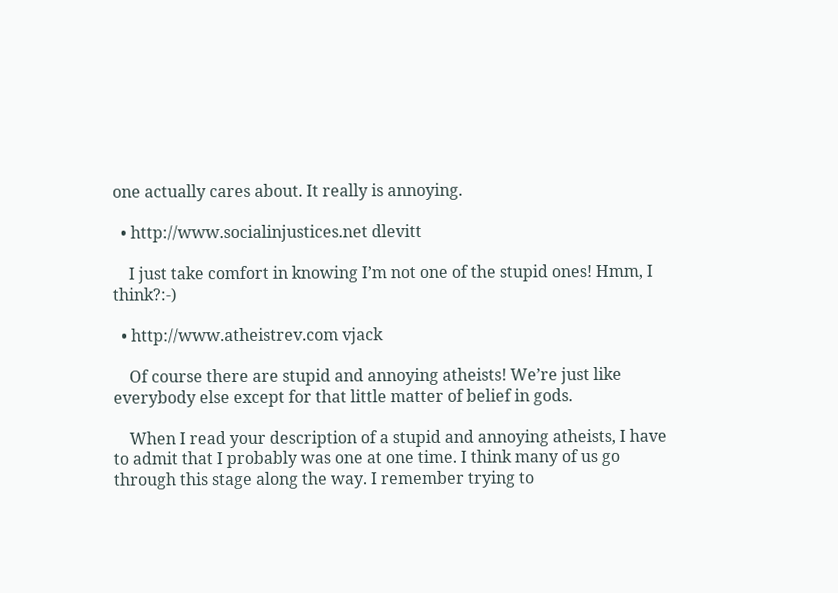one actually cares about. It really is annoying.

  • http://www.socialinjustices.net dlevitt

    I just take comfort in knowing I’m not one of the stupid ones! Hmm, I think?:-)

  • http://www.atheistrev.com vjack

    Of course there are stupid and annoying atheists! We’re just like everybody else except for that little matter of belief in gods.

    When I read your description of a stupid and annoying atheists, I have to admit that I probably was one at one time. I think many of us go through this stage along the way. I remember trying to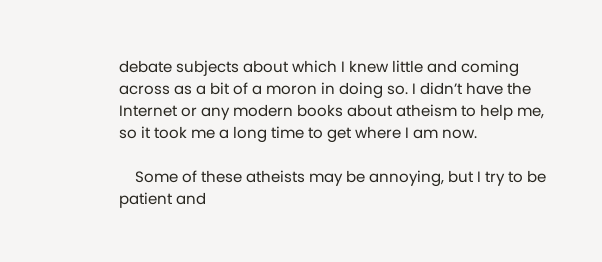debate subjects about which I knew little and coming across as a bit of a moron in doing so. I didn’t have the Internet or any modern books about atheism to help me, so it took me a long time to get where I am now.

    Some of these atheists may be annoying, but I try to be patient and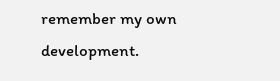remember my own development.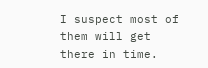I suspect most of them will get there in time.